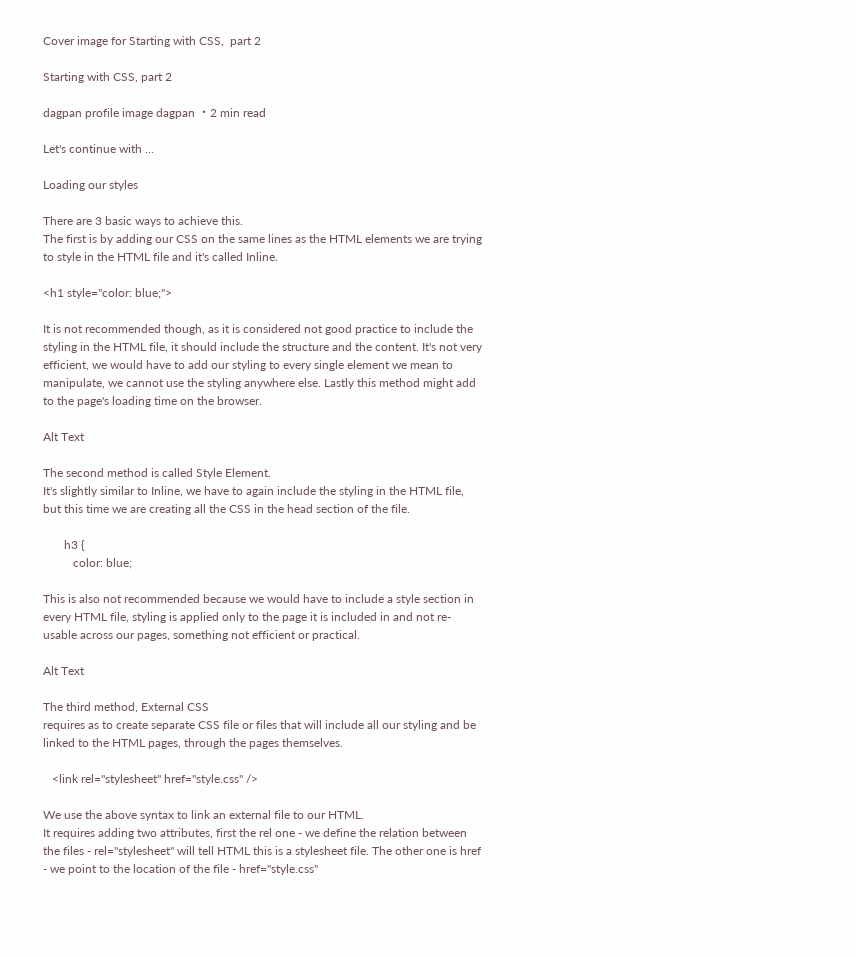Cover image for Starting with CSS,  part 2

Starting with CSS, part 2

dagpan profile image dagpan ・2 min read

Let's continue with ...

Loading our styles

There are 3 basic ways to achieve this.
The first is by adding our CSS on the same lines as the HTML elements we are trying to style in the HTML file and it's called Inline.

<h1 style="color: blue;">

It is not recommended though, as it is considered not good practice to include the styling in the HTML file, it should include the structure and the content. It's not very efficient, we would have to add our styling to every single element we mean to manipulate, we cannot use the styling anywhere else. Lastly this method might add to the page's loading time on the browser.

Alt Text

The second method is called Style Element.
It's slightly similar to Inline, we have to again include the styling in the HTML file, but this time we are creating all the CSS in the head section of the file.

       h3 {
          color: blue;

This is also not recommended because we would have to include a style section in every HTML file, styling is applied only to the page it is included in and not re-usable across our pages, something not efficient or practical.

Alt Text

The third method, External CSS
requires as to create separate CSS file or files that will include all our styling and be linked to the HTML pages, through the pages themselves.

   <link rel="stylesheet" href="style.css" />

We use the above syntax to link an external file to our HTML.
It requires adding two attributes, first the rel one - we define the relation between the files - rel="stylesheet" will tell HTML this is a stylesheet file. The other one is href - we point to the location of the file - href="style.css"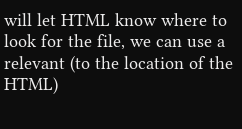will let HTML know where to look for the file, we can use a relevant (to the location of the HTML)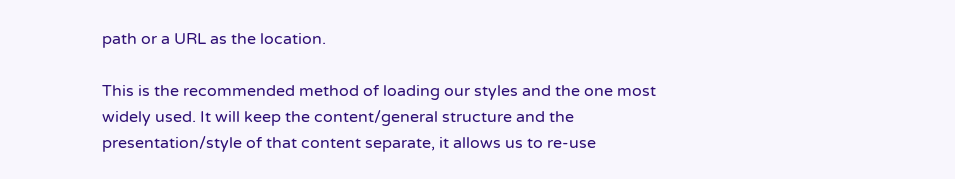path or a URL as the location.

This is the recommended method of loading our styles and the one most widely used. It will keep the content/general structure and the presentation/style of that content separate, it allows us to re-use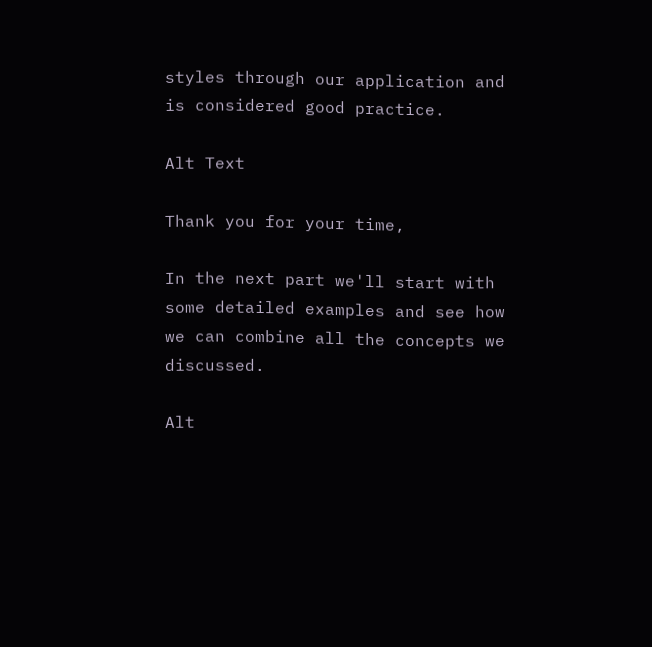styles through our application and is considered good practice.

Alt Text

Thank you for your time,

In the next part we'll start with some detailed examples and see how we can combine all the concepts we discussed.

Alt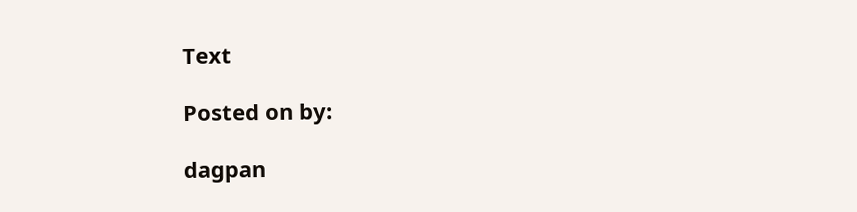Text

Posted on by:

dagpan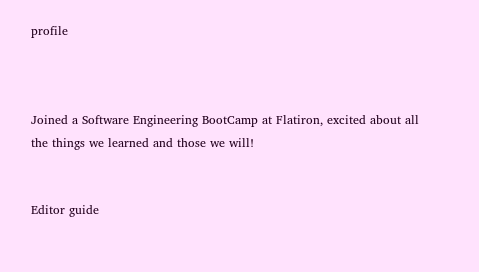profile



Joined a Software Engineering BootCamp at Flatiron, excited about all the things we learned and those we will!


Editor guide